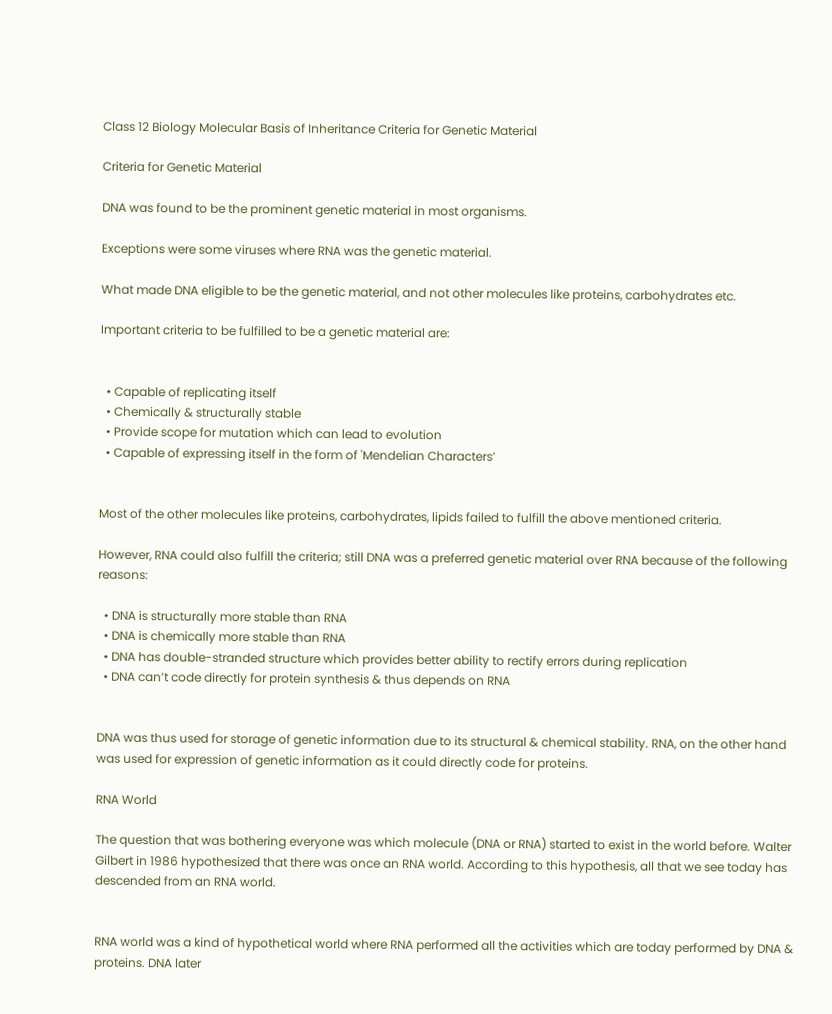Class 12 Biology Molecular Basis of Inheritance Criteria for Genetic Material

Criteria for Genetic Material

DNA was found to be the prominent genetic material in most organisms.

Exceptions were some viruses where RNA was the genetic material.

What made DNA eligible to be the genetic material, and not other molecules like proteins, carbohydrates etc.

Important criteria to be fulfilled to be a genetic material are:


  • Capable of replicating itself
  • Chemically & structurally stable
  • Provide scope for mutation which can lead to evolution
  • Capable of expressing itself in the form of 'Mendelian Characters’


Most of the other molecules like proteins, carbohydrates, lipids failed to fulfill the above mentioned criteria.

However, RNA could also fulfill the criteria; still DNA was a preferred genetic material over RNA because of the following reasons:

  • DNA is structurally more stable than RNA
  • DNA is chemically more stable than RNA
  • DNA has double-stranded structure which provides better ability to rectify errors during replication
  • DNA can’t code directly for protein synthesis & thus depends on RNA


DNA was thus used for storage of genetic information due to its structural & chemical stability. RNA, on the other hand was used for expression of genetic information as it could directly code for proteins.

RNA World

The question that was bothering everyone was which molecule (DNA or RNA) started to exist in the world before. Walter Gilbert in 1986 hypothesized that there was once an RNA world. According to this hypothesis, all that we see today has descended from an RNA world.


RNA world was a kind of hypothetical world where RNA performed all the activities which are today performed by DNA & proteins. DNA later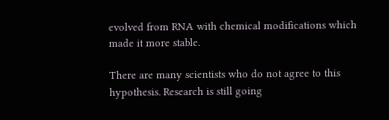evolved from RNA with chemical modifications which made it more stable.

There are many scientists who do not agree to this hypothesis. Research is still going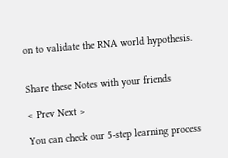on to validate the RNA world hypothesis.


Share these Notes with your friends

< Prev Next >

You can check our 5-step learning process